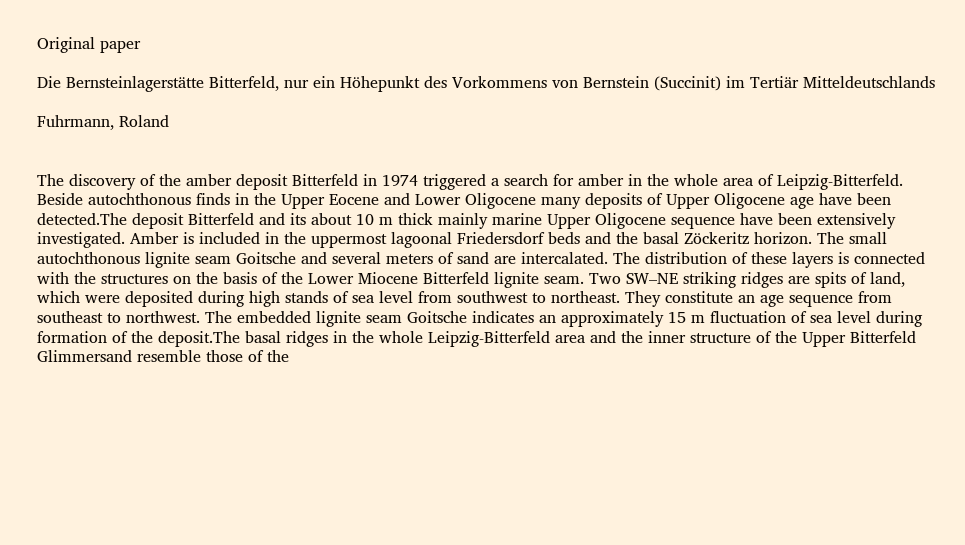Original paper

Die Bernsteinlagerstätte Bitterfeld, nur ein Höhepunkt des Vorkommens von Bernstein (Succinit) im Tertiär Mitteldeutschlands

Fuhrmann, Roland


The discovery of the amber deposit Bitterfeld in 1974 triggered a search for amber in the whole area of Leipzig-Bitterfeld. Beside autochthonous finds in the Upper Eocene and Lower Oligocene many deposits of Upper Oligocene age have been detected.The deposit Bitterfeld and its about 10 m thick mainly marine Upper Oligocene sequence have been extensively investigated. Amber is included in the uppermost lagoonal Friedersdorf beds and the basal Zöckeritz horizon. The small autochthonous lignite seam Goitsche and several meters of sand are intercalated. The distribution of these layers is connected with the structures on the basis of the Lower Miocene Bitterfeld lignite seam. Two SW–NE striking ridges are spits of land, which were deposited during high stands of sea level from southwest to northeast. They constitute an age sequence from southeast to northwest. The embedded lignite seam Goitsche indicates an approximately 15 m fluctuation of sea level during formation of the deposit.The basal ridges in the whole Leipzig-Bitterfeld area and the inner structure of the Upper Bitterfeld Glimmersand resemble those of the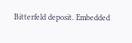Bitterfeld deposit. Embedded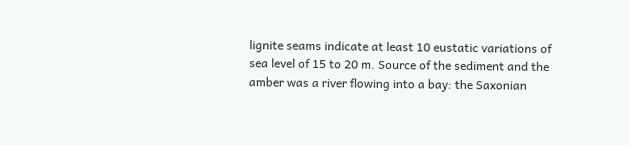lignite seams indicate at least 10 eustatic variations of sea level of 15 to 20 m. Source of the sediment and the amber was a river flowing into a bay: the Saxonian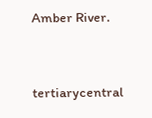Amber River.


tertiarycentral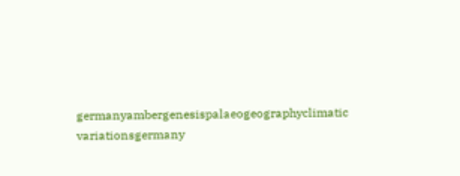germanyambergenesispalaeogeographyclimatic variationsgermany